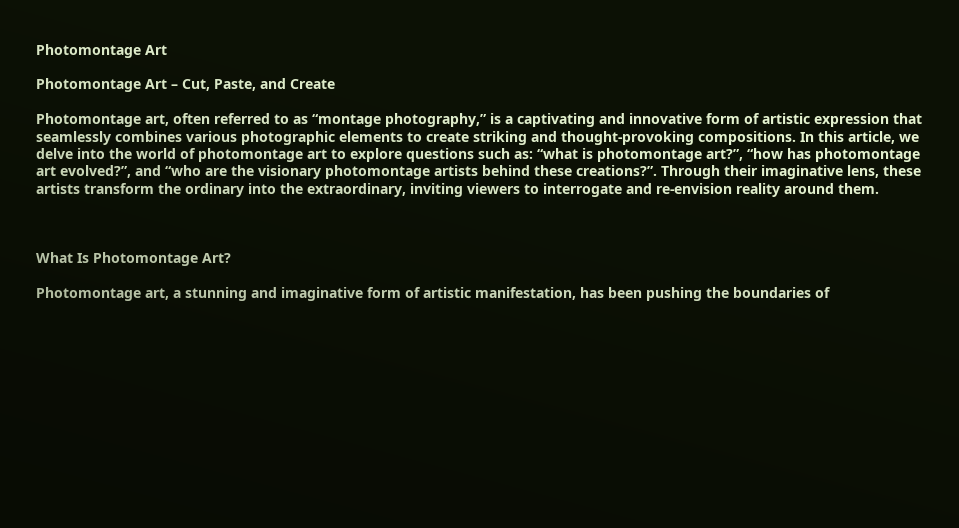Photomontage Art

Photomontage Art – Cut, Paste, and Create

Photomontage art, often referred to as “montage photography,” is a captivating and innovative form of artistic expression that seamlessly combines various photographic elements to create striking and thought-provoking compositions. In this article, we delve into the world of photomontage art to explore questions such as: “what is photomontage art?”, “how has photomontage art evolved?”, and “who are the visionary photomontage artists behind these creations?”. Through their imaginative lens, these artists transform the ordinary into the extraordinary, inviting viewers to interrogate and re-envision reality around them.



What Is Photomontage Art?

Photomontage art, a stunning and imaginative form of artistic manifestation, has been pushing the boundaries of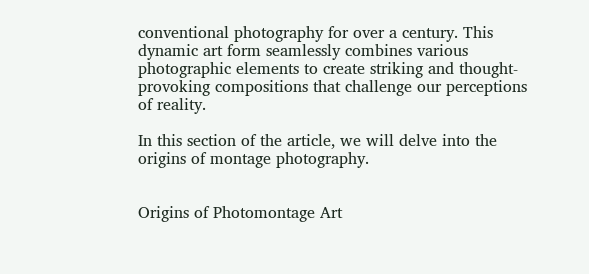conventional photography for over a century. This dynamic art form seamlessly combines various photographic elements to create striking and thought-provoking compositions that challenge our perceptions of reality.

In this section of the article, we will delve into the origins of montage photography.


Origins of Photomontage Art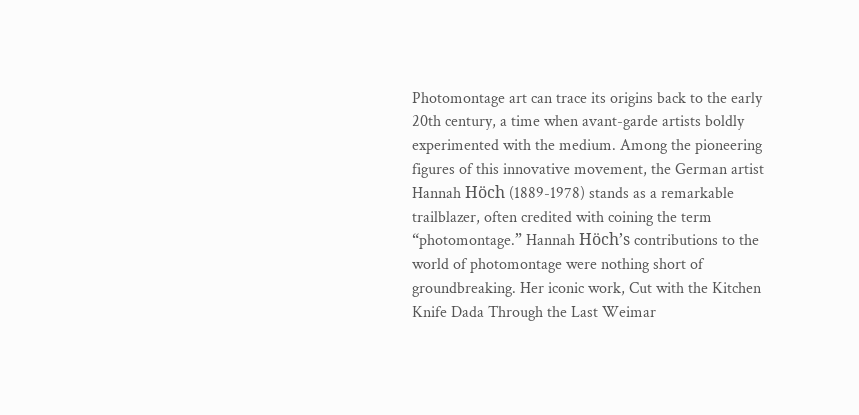Photomontage art can trace its origins back to the early 20th century, a time when avant-garde artists boldly experimented with the medium. Among the pioneering figures of this innovative movement, the German artist Hannah Höch (1889-1978) stands as a remarkable trailblazer, often credited with coining the term “photomontage.” Hannah Höch’s contributions to the world of photomontage were nothing short of groundbreaking. Her iconic work, Cut with the Kitchen Knife Dada Through the Last Weimar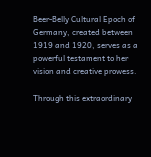Beer-Belly Cultural Epoch of Germany, created between 1919 and 1920, serves as a powerful testament to her vision and creative prowess.

Through this extraordinary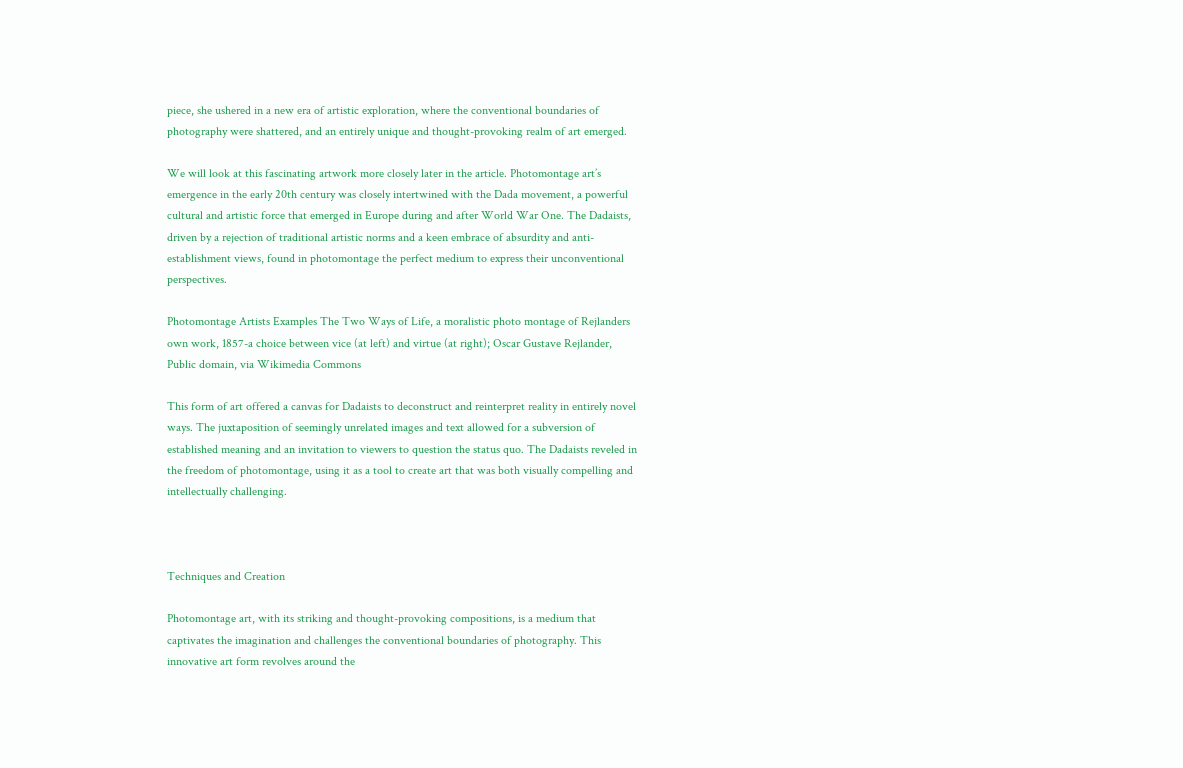piece, she ushered in a new era of artistic exploration, where the conventional boundaries of photography were shattered, and an entirely unique and thought-provoking realm of art emerged.

We will look at this fascinating artwork more closely later in the article. Photomontage art’s emergence in the early 20th century was closely intertwined with the Dada movement, a powerful cultural and artistic force that emerged in Europe during and after World War One. The Dadaists, driven by a rejection of traditional artistic norms and a keen embrace of absurdity and anti-establishment views, found in photomontage the perfect medium to express their unconventional perspectives.

Photomontage Artists Examples The Two Ways of Life, a moralistic photo montage of Rejlanders own work, 1857-a choice between vice (at left) and virtue (at right); Oscar Gustave Rejlander, Public domain, via Wikimedia Commons

This form of art offered a canvas for Dadaists to deconstruct and reinterpret reality in entirely novel ways. The juxtaposition of seemingly unrelated images and text allowed for a subversion of established meaning and an invitation to viewers to question the status quo. The Dadaists reveled in the freedom of photomontage, using it as a tool to create art that was both visually compelling and intellectually challenging.



Techniques and Creation

Photomontage art, with its striking and thought-provoking compositions, is a medium that captivates the imagination and challenges the conventional boundaries of photography. This innovative art form revolves around the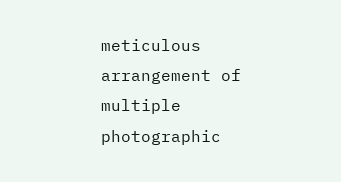meticulous arrangement of multiple photographic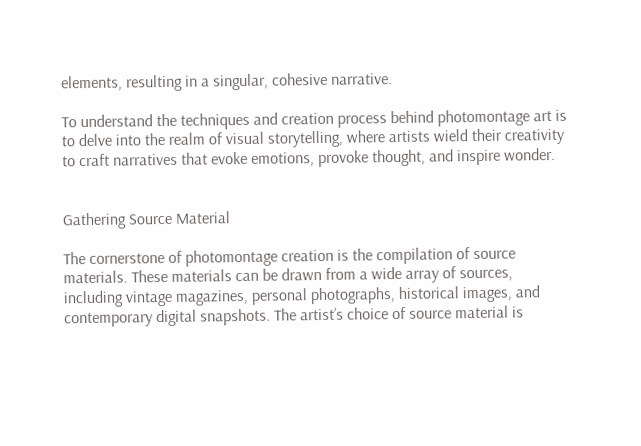elements, resulting in a singular, cohesive narrative.

To understand the techniques and creation process behind photomontage art is to delve into the realm of visual storytelling, where artists wield their creativity to craft narratives that evoke emotions, provoke thought, and inspire wonder.


Gathering Source Material

The cornerstone of photomontage creation is the compilation of source materials. These materials can be drawn from a wide array of sources, including vintage magazines, personal photographs, historical images, and contemporary digital snapshots. The artist’s choice of source material is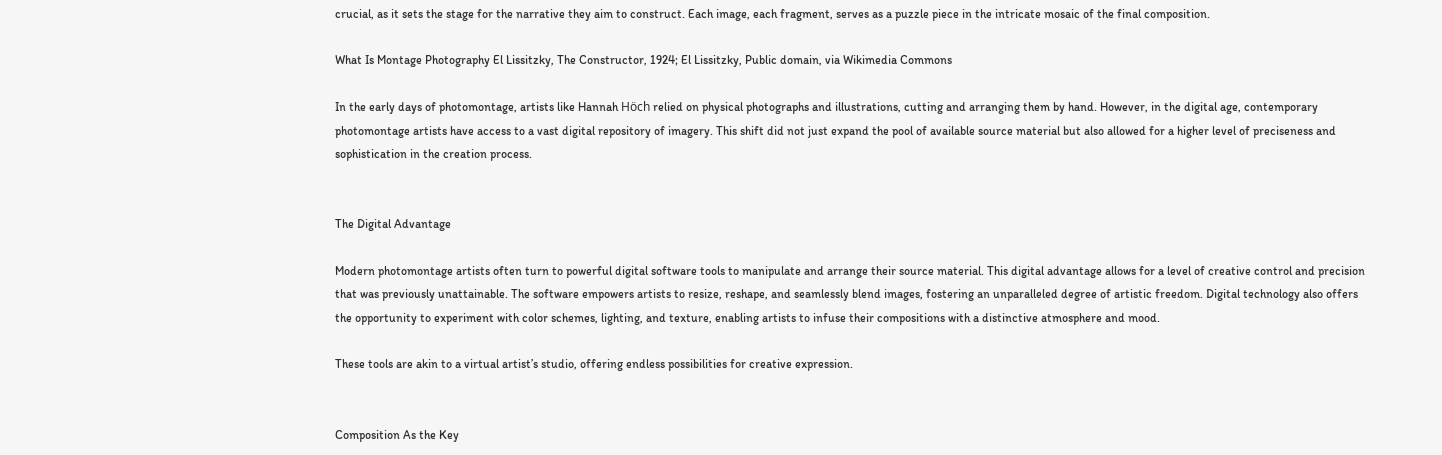crucial, as it sets the stage for the narrative they aim to construct. Each image, each fragment, serves as a puzzle piece in the intricate mosaic of the final composition.

What Is Montage Photography El Lissitzky, The Constructor, 1924; El Lissitzky, Public domain, via Wikimedia Commons

In the early days of photomontage, artists like Hannah Höch relied on physical photographs and illustrations, cutting and arranging them by hand. However, in the digital age, contemporary photomontage artists have access to a vast digital repository of imagery. This shift did not just expand the pool of available source material but also allowed for a higher level of preciseness and sophistication in the creation process.


The Digital Advantage

Modern photomontage artists often turn to powerful digital software tools to manipulate and arrange their source material. This digital advantage allows for a level of creative control and precision that was previously unattainable. The software empowers artists to resize, reshape, and seamlessly blend images, fostering an unparalleled degree of artistic freedom. Digital technology also offers the opportunity to experiment with color schemes, lighting, and texture, enabling artists to infuse their compositions with a distinctive atmosphere and mood.

These tools are akin to a virtual artist’s studio, offering endless possibilities for creative expression.


Composition As the Key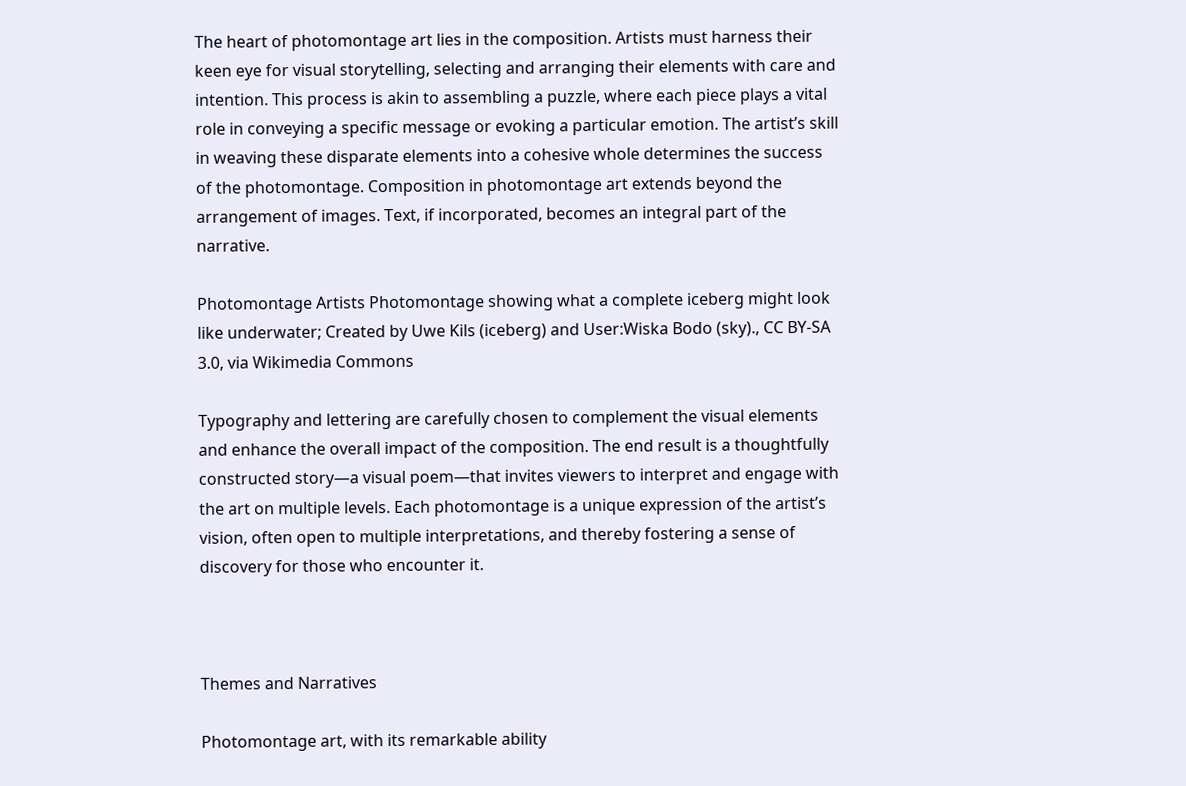The heart of photomontage art lies in the composition. Artists must harness their keen eye for visual storytelling, selecting and arranging their elements with care and intention. This process is akin to assembling a puzzle, where each piece plays a vital role in conveying a specific message or evoking a particular emotion. The artist’s skill in weaving these disparate elements into a cohesive whole determines the success of the photomontage. Composition in photomontage art extends beyond the arrangement of images. Text, if incorporated, becomes an integral part of the narrative.

Photomontage Artists Photomontage showing what a complete iceberg might look like underwater; Created by Uwe Kils (iceberg) and User:Wiska Bodo (sky)., CC BY-SA 3.0, via Wikimedia Commons

Typography and lettering are carefully chosen to complement the visual elements and enhance the overall impact of the composition. The end result is a thoughtfully constructed story—a visual poem—that invites viewers to interpret and engage with the art on multiple levels. Each photomontage is a unique expression of the artist’s vision, often open to multiple interpretations, and thereby fostering a sense of discovery for those who encounter it.



Themes and Narratives

Photomontage art, with its remarkable ability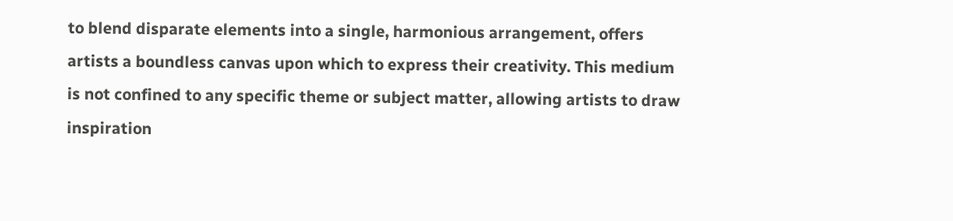to blend disparate elements into a single, harmonious arrangement, offers artists a boundless canvas upon which to express their creativity. This medium is not confined to any specific theme or subject matter, allowing artists to draw inspiration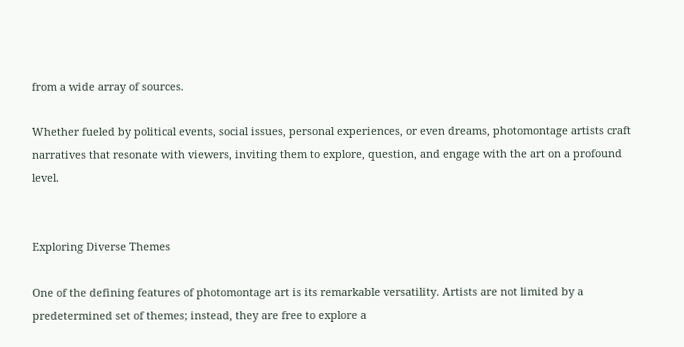from a wide array of sources.

Whether fueled by political events, social issues, personal experiences, or even dreams, photomontage artists craft narratives that resonate with viewers, inviting them to explore, question, and engage with the art on a profound level.


Exploring Diverse Themes

One of the defining features of photomontage art is its remarkable versatility. Artists are not limited by a predetermined set of themes; instead, they are free to explore a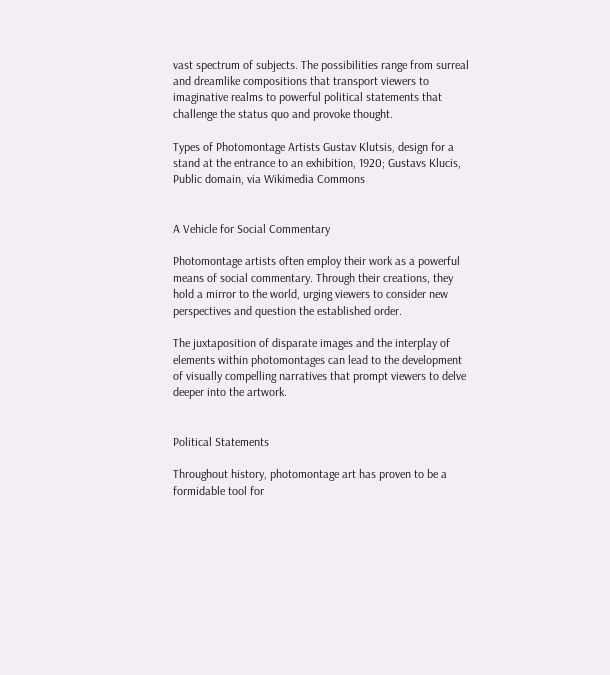vast spectrum of subjects. The possibilities range from surreal and dreamlike compositions that transport viewers to imaginative realms to powerful political statements that challenge the status quo and provoke thought.

Types of Photomontage Artists Gustav Klutsis, design for a stand at the entrance to an exhibition, 1920; Gustavs Klucis, Public domain, via Wikimedia Commons


A Vehicle for Social Commentary

Photomontage artists often employ their work as a powerful means of social commentary. Through their creations, they hold a mirror to the world, urging viewers to consider new perspectives and question the established order.

The juxtaposition of disparate images and the interplay of elements within photomontages can lead to the development of visually compelling narratives that prompt viewers to delve deeper into the artwork.


Political Statements

Throughout history, photomontage art has proven to be a formidable tool for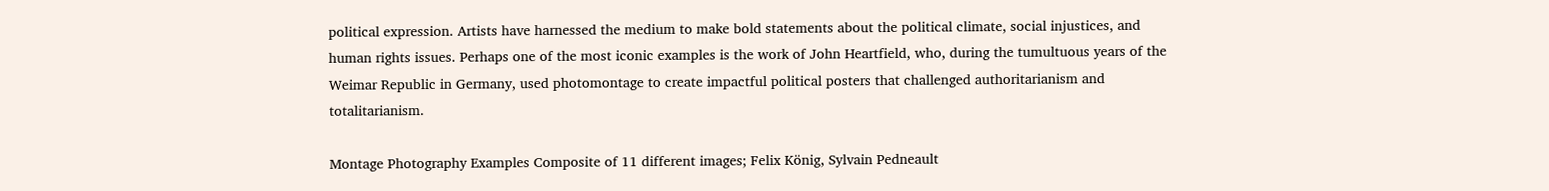political expression. Artists have harnessed the medium to make bold statements about the political climate, social injustices, and human rights issues. Perhaps one of the most iconic examples is the work of John Heartfield, who, during the tumultuous years of the Weimar Republic in Germany, used photomontage to create impactful political posters that challenged authoritarianism and totalitarianism.

Montage Photography Examples Composite of 11 different images; Felix König, Sylvain Pedneault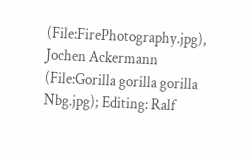(File:FirePhotography.jpg), Jochen Ackermann (File:Gorilla gorilla gorilla Nbg.jpg); Editing: Ralf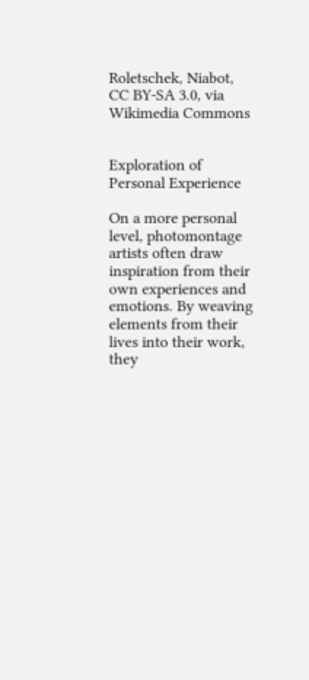Roletschek, Niabot, CC BY-SA 3.0, via Wikimedia Commons


Exploration of Personal Experience

On a more personal level, photomontage artists often draw inspiration from their own experiences and emotions. By weaving elements from their lives into their work, they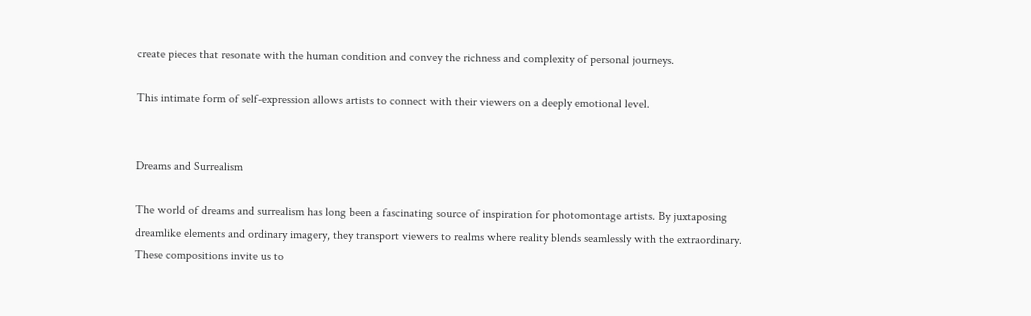create pieces that resonate with the human condition and convey the richness and complexity of personal journeys.

This intimate form of self-expression allows artists to connect with their viewers on a deeply emotional level.


Dreams and Surrealism

The world of dreams and surrealism has long been a fascinating source of inspiration for photomontage artists. By juxtaposing dreamlike elements and ordinary imagery, they transport viewers to realms where reality blends seamlessly with the extraordinary. These compositions invite us to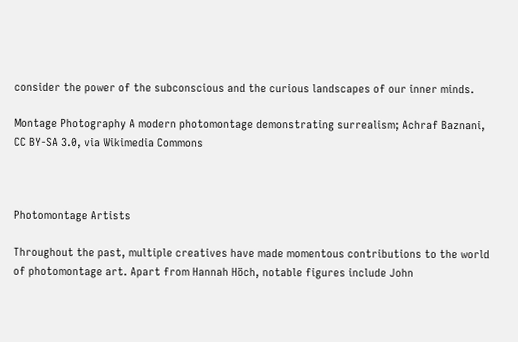consider the power of the subconscious and the curious landscapes of our inner minds.

Montage Photography A modern photomontage demonstrating surrealism; Achraf Baznani, CC BY-SA 3.0, via Wikimedia Commons



Photomontage Artists

Throughout the past, multiple creatives have made momentous contributions to the world of photomontage art. Apart from Hannah Höch, notable figures include John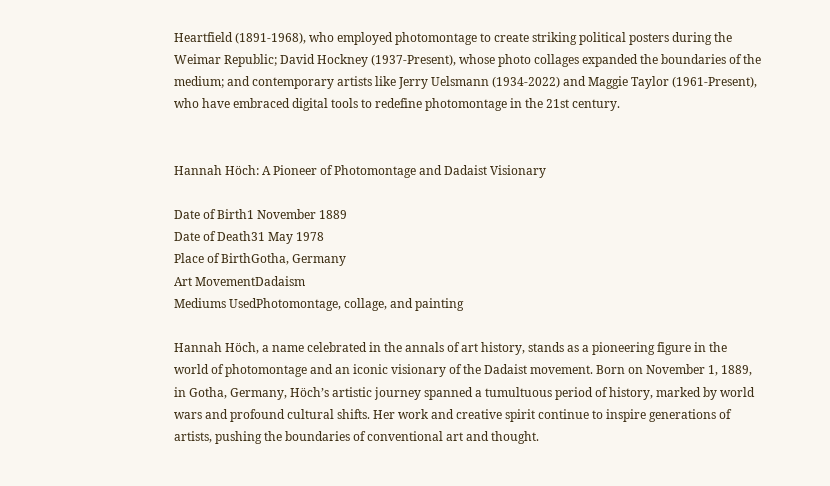Heartfield (1891-1968), who employed photomontage to create striking political posters during the Weimar Republic; David Hockney (1937-Present), whose photo collages expanded the boundaries of the medium; and contemporary artists like Jerry Uelsmann (1934-2022) and Maggie Taylor (1961-Present), who have embraced digital tools to redefine photomontage in the 21st century.


Hannah Höch: A Pioneer of Photomontage and Dadaist Visionary

Date of Birth1 November 1889
Date of Death31 May 1978
Place of BirthGotha, Germany
Art MovementDadaism
Mediums UsedPhotomontage, collage, and painting

Hannah Höch, a name celebrated in the annals of art history, stands as a pioneering figure in the world of photomontage and an iconic visionary of the Dadaist movement. Born on November 1, 1889, in Gotha, Germany, Höch’s artistic journey spanned a tumultuous period of history, marked by world wars and profound cultural shifts. Her work and creative spirit continue to inspire generations of artists, pushing the boundaries of conventional art and thought.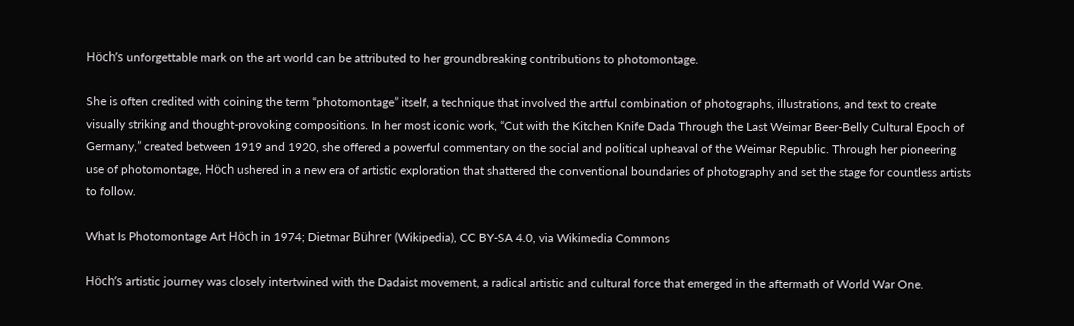Höch’s unforgettable mark on the art world can be attributed to her groundbreaking contributions to photomontage.

She is often credited with coining the term “photomontage” itself, a technique that involved the artful combination of photographs, illustrations, and text to create visually striking and thought-provoking compositions. In her most iconic work, “Cut with the Kitchen Knife Dada Through the Last Weimar Beer-Belly Cultural Epoch of Germany,” created between 1919 and 1920, she offered a powerful commentary on the social and political upheaval of the Weimar Republic. Through her pioneering use of photomontage, Höch ushered in a new era of artistic exploration that shattered the conventional boundaries of photography and set the stage for countless artists to follow.

What Is Photomontage Art Höch in 1974; Dietmar Bührer (Wikipedia), CC BY-SA 4.0, via Wikimedia Commons

Höch’s artistic journey was closely intertwined with the Dadaist movement, a radical artistic and cultural force that emerged in the aftermath of World War One.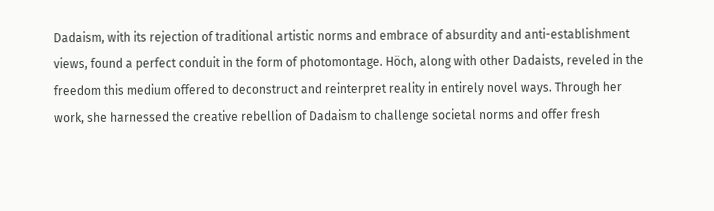Dadaism, with its rejection of traditional artistic norms and embrace of absurdity and anti-establishment views, found a perfect conduit in the form of photomontage. Höch, along with other Dadaists, reveled in the freedom this medium offered to deconstruct and reinterpret reality in entirely novel ways. Through her work, she harnessed the creative rebellion of Dadaism to challenge societal norms and offer fresh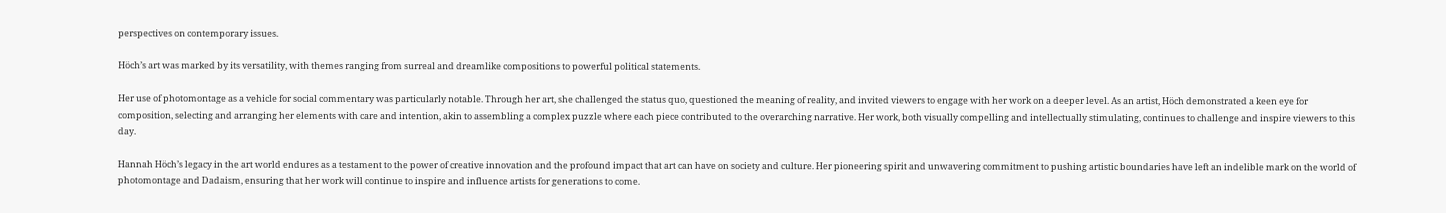perspectives on contemporary issues.

Höch’s art was marked by its versatility, with themes ranging from surreal and dreamlike compositions to powerful political statements.

Her use of photomontage as a vehicle for social commentary was particularly notable. Through her art, she challenged the status quo, questioned the meaning of reality, and invited viewers to engage with her work on a deeper level. As an artist, Höch demonstrated a keen eye for composition, selecting and arranging her elements with care and intention, akin to assembling a complex puzzle where each piece contributed to the overarching narrative. Her work, both visually compelling and intellectually stimulating, continues to challenge and inspire viewers to this day.

Hannah Höch’s legacy in the art world endures as a testament to the power of creative innovation and the profound impact that art can have on society and culture. Her pioneering spirit and unwavering commitment to pushing artistic boundaries have left an indelible mark on the world of photomontage and Dadaism, ensuring that her work will continue to inspire and influence artists for generations to come.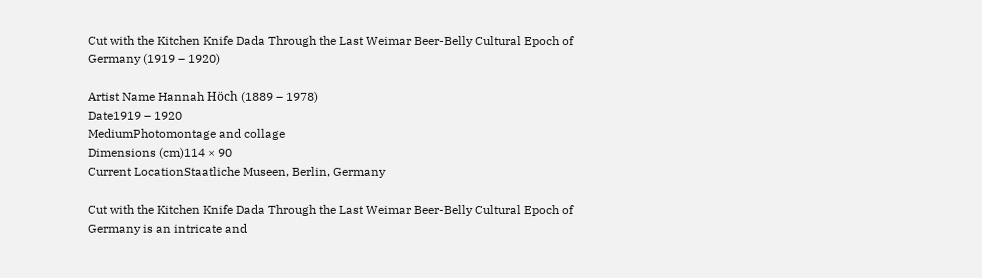Cut with the Kitchen Knife Dada Through the Last Weimar Beer-Belly Cultural Epoch of Germany (1919 – 1920)

Artist Name Hannah Höch (1889 – 1978)
Date1919 – 1920
MediumPhotomontage and collage
Dimensions (cm)114 × 90
Current LocationStaatliche Museen, Berlin, Germany

Cut with the Kitchen Knife Dada Through the Last Weimar Beer-Belly Cultural Epoch of Germany is an intricate and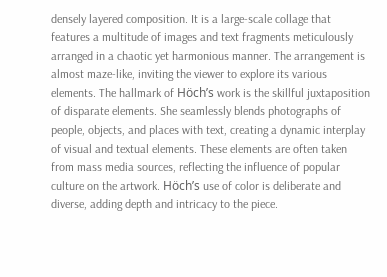densely layered composition. It is a large-scale collage that features a multitude of images and text fragments meticulously arranged in a chaotic yet harmonious manner. The arrangement is almost maze-like, inviting the viewer to explore its various elements. The hallmark of Höch’s work is the skillful juxtaposition of disparate elements. She seamlessly blends photographs of people, objects, and places with text, creating a dynamic interplay of visual and textual elements. These elements are often taken from mass media sources, reflecting the influence of popular culture on the artwork. Höch’s use of color is deliberate and diverse, adding depth and intricacy to the piece.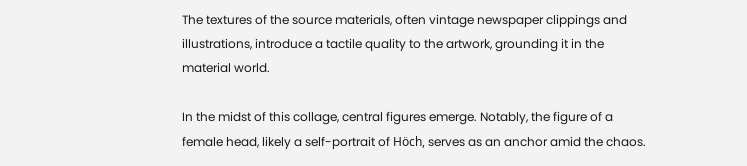The textures of the source materials, often vintage newspaper clippings and illustrations, introduce a tactile quality to the artwork, grounding it in the material world.

In the midst of this collage, central figures emerge. Notably, the figure of a female head, likely a self-portrait of Höch, serves as an anchor amid the chaos.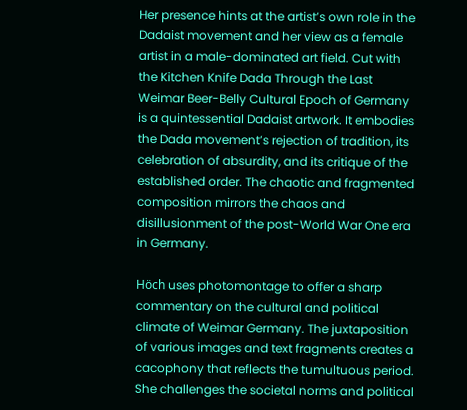Her presence hints at the artist’s own role in the Dadaist movement and her view as a female artist in a male-dominated art field. Cut with the Kitchen Knife Dada Through the Last Weimar Beer-Belly Cultural Epoch of Germany is a quintessential Dadaist artwork. It embodies the Dada movement’s rejection of tradition, its celebration of absurdity, and its critique of the established order. The chaotic and fragmented composition mirrors the chaos and disillusionment of the post-World War One era in Germany.

Höch uses photomontage to offer a sharp commentary on the cultural and political climate of Weimar Germany. The juxtaposition of various images and text fragments creates a cacophony that reflects the tumultuous period. She challenges the societal norms and political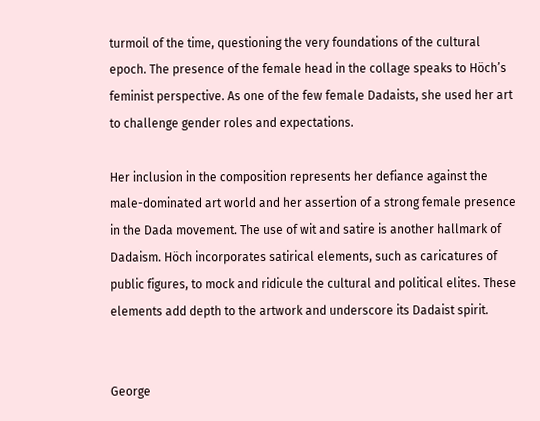turmoil of the time, questioning the very foundations of the cultural epoch. The presence of the female head in the collage speaks to Höch’s feminist perspective. As one of the few female Dadaists, she used her art to challenge gender roles and expectations.

Her inclusion in the composition represents her defiance against the male-dominated art world and her assertion of a strong female presence in the Dada movement. The use of wit and satire is another hallmark of Dadaism. Höch incorporates satirical elements, such as caricatures of public figures, to mock and ridicule the cultural and political elites. These elements add depth to the artwork and underscore its Dadaist spirit.


George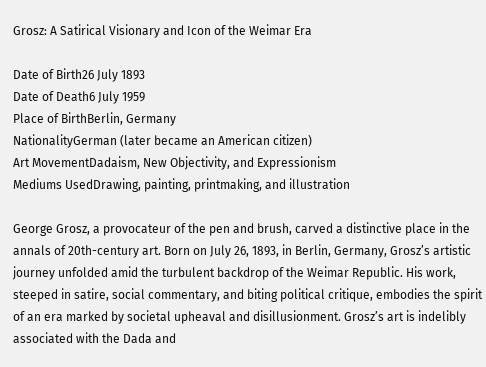Grosz: A Satirical Visionary and Icon of the Weimar Era

Date of Birth26 July 1893
Date of Death6 July 1959
Place of BirthBerlin, Germany
NationalityGerman (later became an American citizen)
Art MovementDadaism, New Objectivity, and Expressionism
Mediums UsedDrawing, painting, printmaking, and illustration

George Grosz, a provocateur of the pen and brush, carved a distinctive place in the annals of 20th-century art. Born on July 26, 1893, in Berlin, Germany, Grosz’s artistic journey unfolded amid the turbulent backdrop of the Weimar Republic. His work, steeped in satire, social commentary, and biting political critique, embodies the spirit of an era marked by societal upheaval and disillusionment. Grosz’s art is indelibly associated with the Dada and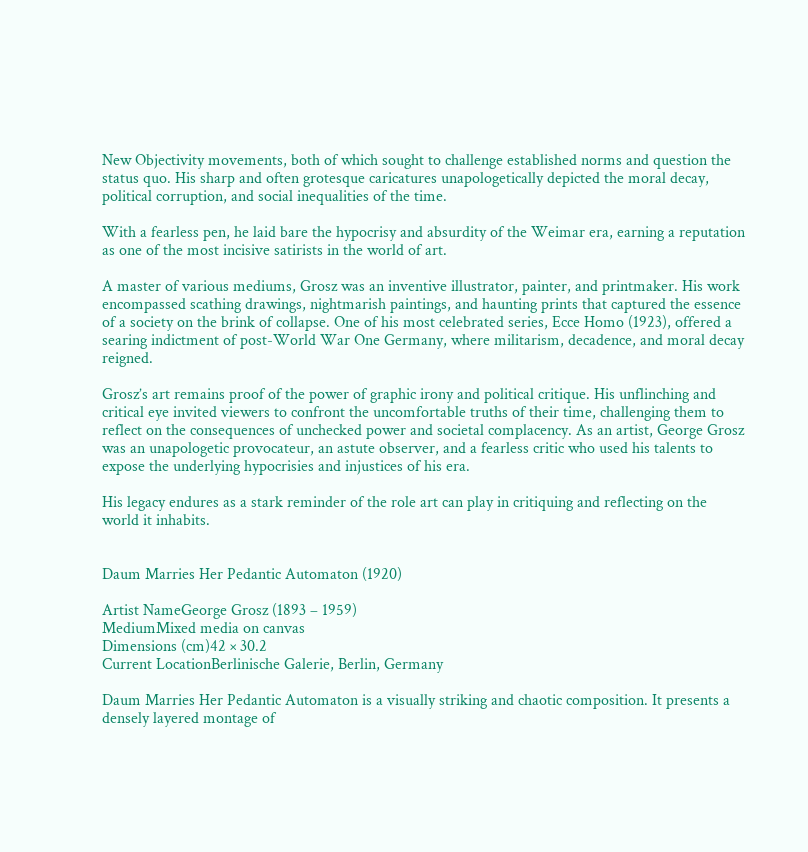New Objectivity movements, both of which sought to challenge established norms and question the status quo. His sharp and often grotesque caricatures unapologetically depicted the moral decay, political corruption, and social inequalities of the time.

With a fearless pen, he laid bare the hypocrisy and absurdity of the Weimar era, earning a reputation as one of the most incisive satirists in the world of art.

A master of various mediums, Grosz was an inventive illustrator, painter, and printmaker. His work encompassed scathing drawings, nightmarish paintings, and haunting prints that captured the essence of a society on the brink of collapse. One of his most celebrated series, Ecce Homo (1923), offered a searing indictment of post-World War One Germany, where militarism, decadence, and moral decay reigned.

Grosz’s art remains proof of the power of graphic irony and political critique. His unflinching and critical eye invited viewers to confront the uncomfortable truths of their time, challenging them to reflect on the consequences of unchecked power and societal complacency. As an artist, George Grosz was an unapologetic provocateur, an astute observer, and a fearless critic who used his talents to expose the underlying hypocrisies and injustices of his era.

His legacy endures as a stark reminder of the role art can play in critiquing and reflecting on the world it inhabits.


Daum Marries Her Pedantic Automaton (1920)

Artist NameGeorge Grosz (1893 – 1959)
MediumMixed media on canvas
Dimensions (cm)42 × 30.2
Current LocationBerlinische Galerie, Berlin, Germany

Daum Marries Her Pedantic Automaton is a visually striking and chaotic composition. It presents a densely layered montage of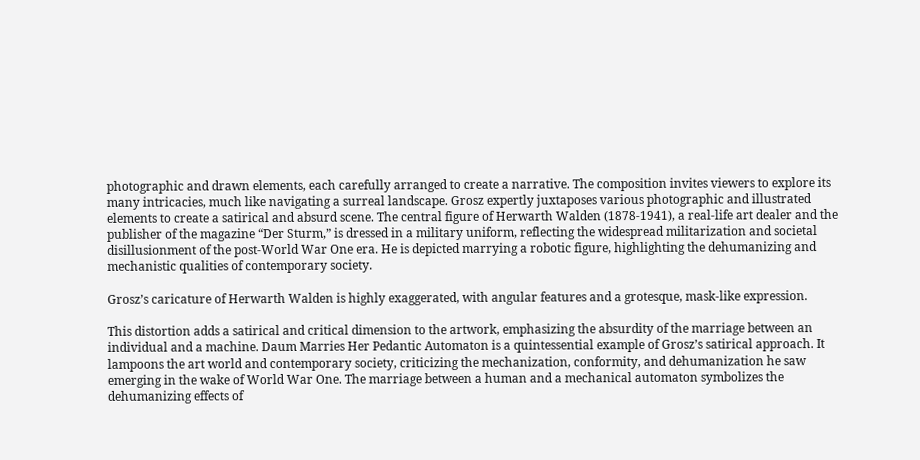photographic and drawn elements, each carefully arranged to create a narrative. The composition invites viewers to explore its many intricacies, much like navigating a surreal landscape. Grosz expertly juxtaposes various photographic and illustrated elements to create a satirical and absurd scene. The central figure of Herwarth Walden (1878-1941), a real-life art dealer and the publisher of the magazine “Der Sturm,” is dressed in a military uniform, reflecting the widespread militarization and societal disillusionment of the post-World War One era. He is depicted marrying a robotic figure, highlighting the dehumanizing and mechanistic qualities of contemporary society.

Grosz’s caricature of Herwarth Walden is highly exaggerated, with angular features and a grotesque, mask-like expression.

This distortion adds a satirical and critical dimension to the artwork, emphasizing the absurdity of the marriage between an individual and a machine. Daum Marries Her Pedantic Automaton is a quintessential example of Grosz’s satirical approach. It lampoons the art world and contemporary society, criticizing the mechanization, conformity, and dehumanization he saw emerging in the wake of World War One. The marriage between a human and a mechanical automaton symbolizes the dehumanizing effects of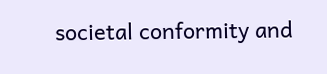societal conformity and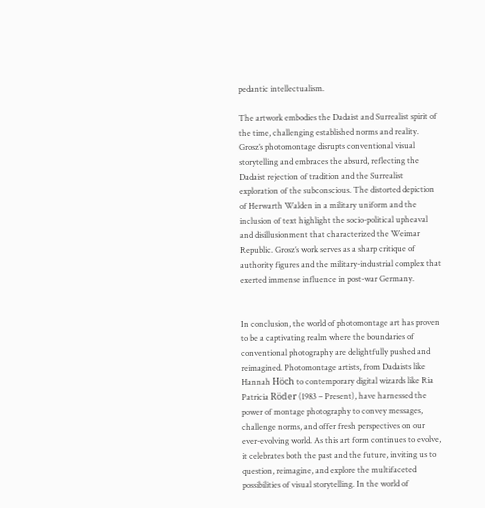pedantic intellectualism.

The artwork embodies the Dadaist and Surrealist spirit of the time, challenging established norms and reality. Grosz’s photomontage disrupts conventional visual storytelling and embraces the absurd, reflecting the Dadaist rejection of tradition and the Surrealist exploration of the subconscious. The distorted depiction of Herwarth Walden in a military uniform and the inclusion of text highlight the socio-political upheaval and disillusionment that characterized the Weimar Republic. Grosz’s work serves as a sharp critique of authority figures and the military-industrial complex that exerted immense influence in post-war Germany.


In conclusion, the world of photomontage art has proven to be a captivating realm where the boundaries of conventional photography are delightfully pushed and reimagined. Photomontage artists, from Dadaists like Hannah Höch to contemporary digital wizards like Ria Patricia Röder (1983 – Present), have harnessed the power of montage photography to convey messages, challenge norms, and offer fresh perspectives on our ever-evolving world. As this art form continues to evolve, it celebrates both the past and the future, inviting us to question, reimagine, and explore the multifaceted possibilities of visual storytelling. In the world of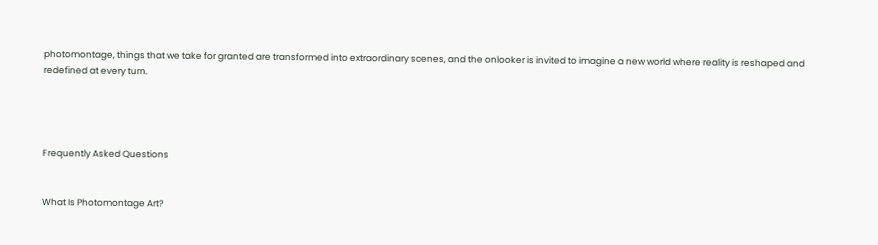photomontage, things that we take for granted are transformed into extraordinary scenes, and the onlooker is invited to imagine a new world where reality is reshaped and redefined at every turn.




Frequently Asked Questions


What Is Photomontage Art?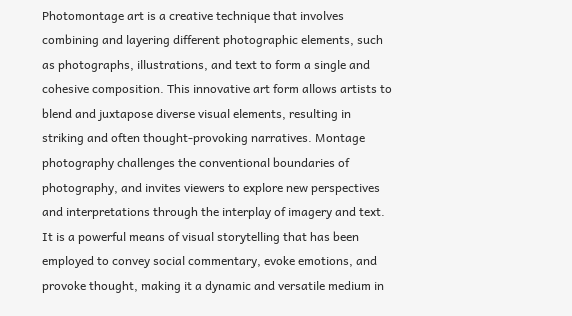Photomontage art is a creative technique that involves combining and layering different photographic elements, such as photographs, illustrations, and text to form a single and cohesive composition. This innovative art form allows artists to blend and juxtapose diverse visual elements, resulting in striking and often thought-provoking narratives. Montage photography challenges the conventional boundaries of photography, and invites viewers to explore new perspectives and interpretations through the interplay of imagery and text. It is a powerful means of visual storytelling that has been employed to convey social commentary, evoke emotions, and provoke thought, making it a dynamic and versatile medium in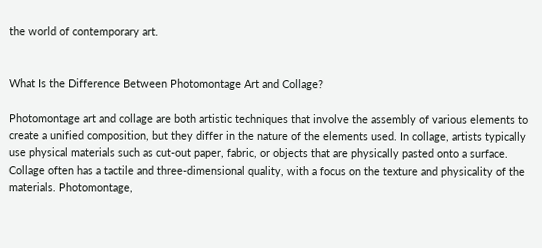the world of contemporary art.


What Is the Difference Between Photomontage Art and Collage?

Photomontage art and collage are both artistic techniques that involve the assembly of various elements to create a unified composition, but they differ in the nature of the elements used. In collage, artists typically use physical materials such as cut-out paper, fabric, or objects that are physically pasted onto a surface. Collage often has a tactile and three-dimensional quality, with a focus on the texture and physicality of the materials. Photomontage,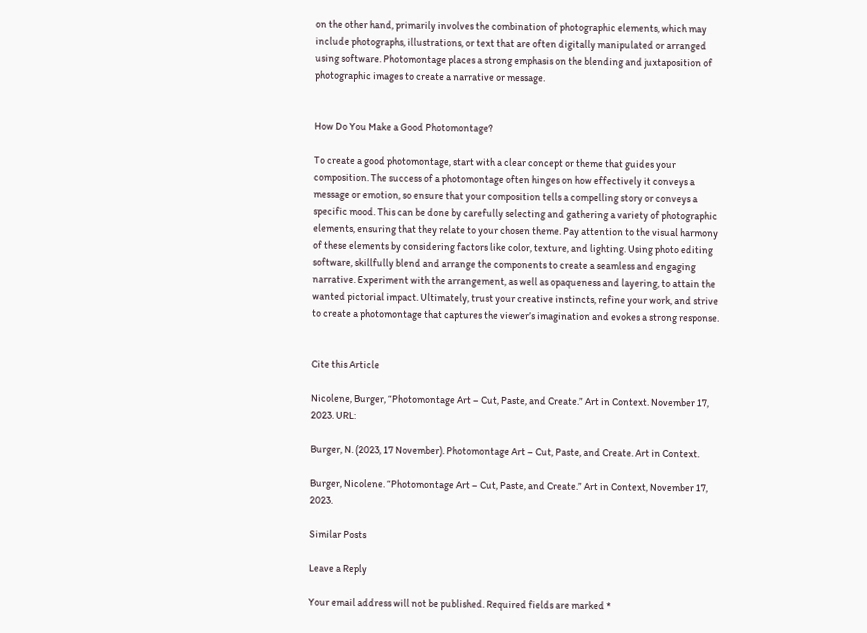on the other hand, primarily involves the combination of photographic elements, which may include photographs, illustrations, or text that are often digitally manipulated or arranged using software. Photomontage places a strong emphasis on the blending and juxtaposition of photographic images to create a narrative or message.


How Do You Make a Good Photomontage?

To create a good photomontage, start with a clear concept or theme that guides your composition. The success of a photomontage often hinges on how effectively it conveys a message or emotion, so ensure that your composition tells a compelling story or conveys a specific mood. This can be done by carefully selecting and gathering a variety of photographic elements, ensuring that they relate to your chosen theme. Pay attention to the visual harmony of these elements by considering factors like color, texture, and lighting. Using photo editing software, skillfully blend and arrange the components to create a seamless and engaging narrative. Experiment with the arrangement, as well as opaqueness and layering, to attain the wanted pictorial impact. Ultimately, trust your creative instincts, refine your work, and strive to create a photomontage that captures the viewer’s imagination and evokes a strong response.


Cite this Article

Nicolene, Burger, “Photomontage Art – Cut, Paste, and Create.” Art in Context. November 17, 2023. URL:

Burger, N. (2023, 17 November). Photomontage Art – Cut, Paste, and Create. Art in Context.

Burger, Nicolene. “Photomontage Art – Cut, Paste, and Create.” Art in Context, November 17, 2023.

Similar Posts

Leave a Reply

Your email address will not be published. Required fields are marked *